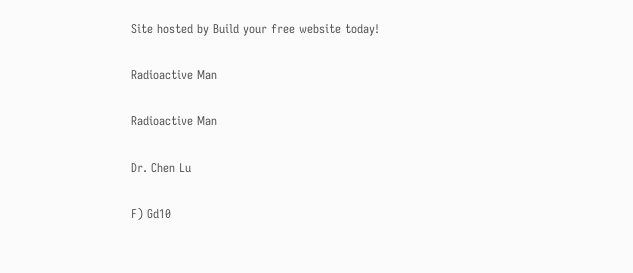Site hosted by Build your free website today!

Radioactive Man

Radioactive Man

Dr. Chen Lu

F) Gd10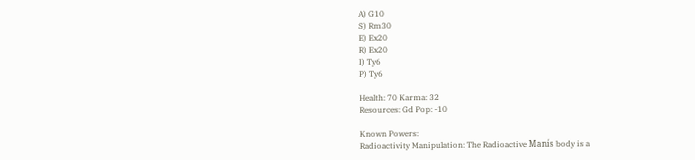A) G10
S) Rm30
E) Ex20
R) Ex20
I) Ty6
P) Ty6

Health: 70 Karma: 32
Resources: Gd Pop: -10

Known Powers:
Radioactivity Manipulation: The Radioactive Manís body is a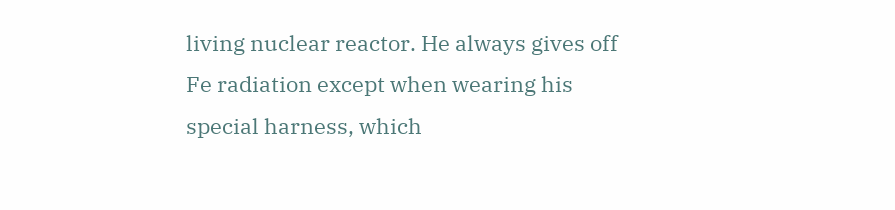living nuclear reactor. He always gives off Fe radiation except when wearing his special harness, which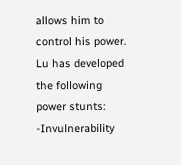allows him to control his power. Lu has developed the following power stunts:
-Invulnerability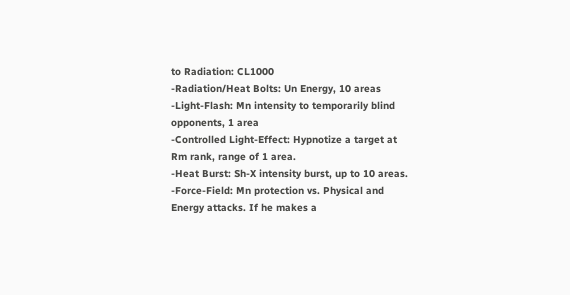to Radiation: CL1000
-Radiation/Heat Bolts: Un Energy, 10 areas
-Light-Flash: Mn intensity to temporarily blind opponents, 1 area
-Controlled Light-Effect: Hypnotize a target at Rm rank, range of 1 area.
-Heat Burst: Sh-X intensity burst, up to 10 areas.
-Force-Field: Mn protection vs. Physical and Energy attacks. If he makes a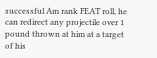successful Am rank FEAT roll, he can redirect any projectile over 1 pound thrown at him at a target of his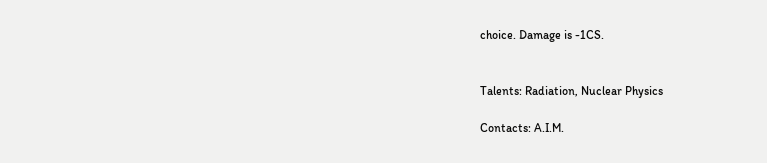choice. Damage is -1CS.


Talents: Radiation, Nuclear Physics

Contacts: A.I.M.